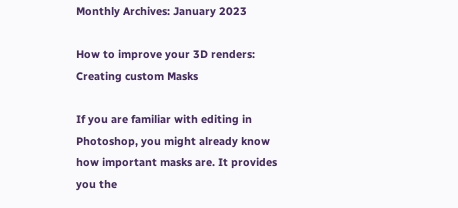Monthly Archives: January 2023

How to improve your 3D renders: Creating custom Masks

If you are familiar with editing in Photoshop, you might already know how important masks are. It provides you the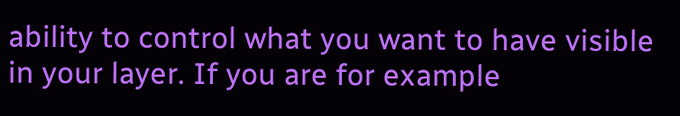ability to control what you want to have visible in your layer. If you are for example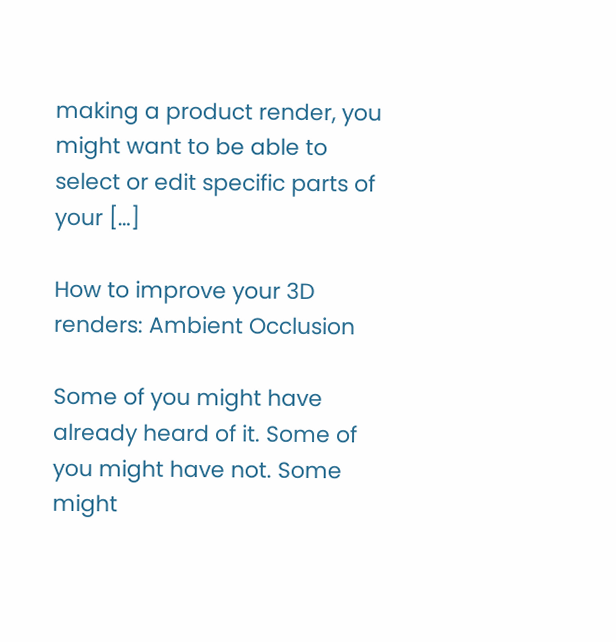making a product render, you might want to be able to select or edit specific parts of your […]

How to improve your 3D renders: Ambient Occlusion

Some of you might have already heard of it. Some of you might have not. Some might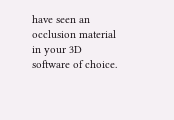have seen an occlusion material in your 3D software of choice.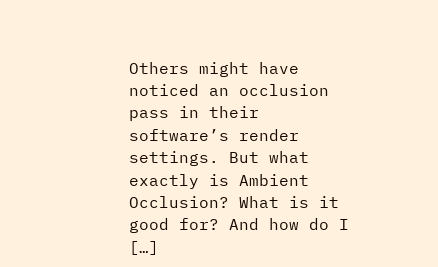Others might have noticed an occlusion pass in their software’s render settings. But what exactly is Ambient Occlusion? What is it good for? And how do I […]